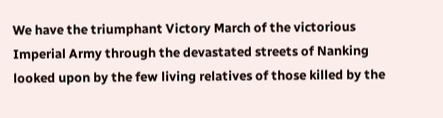We have the triumphant Victory March of the victorious Imperial Army through the devastated streets of Nanking looked upon by the few living relatives of those killed by the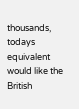thousands, todays equivalent would like the British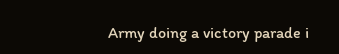Army doing a victory parade i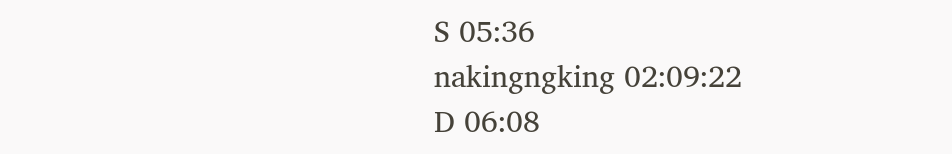S 05:36
nakingngking 02:09:22
D 06:08